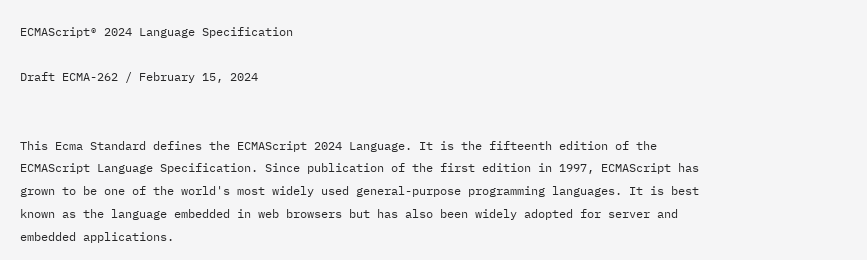ECMAScript® 2024 Language Specification

Draft ECMA-262 / February 15, 2024


This Ecma Standard defines the ECMAScript 2024 Language. It is the fifteenth edition of the ECMAScript Language Specification. Since publication of the first edition in 1997, ECMAScript has grown to be one of the world's most widely used general-purpose programming languages. It is best known as the language embedded in web browsers but has also been widely adopted for server and embedded applications.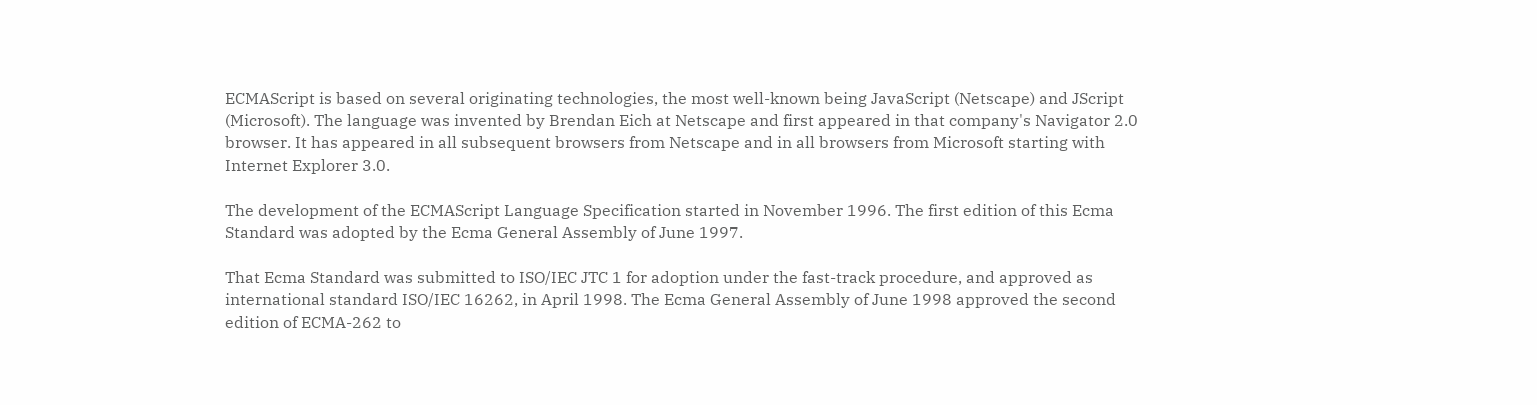ECMAScript is based on several originating technologies, the most well-known being JavaScript (Netscape) and JScript (Microsoft). The language was invented by Brendan Eich at Netscape and first appeared in that company's Navigator 2.0 browser. It has appeared in all subsequent browsers from Netscape and in all browsers from Microsoft starting with Internet Explorer 3.0.

The development of the ECMAScript Language Specification started in November 1996. The first edition of this Ecma Standard was adopted by the Ecma General Assembly of June 1997.

That Ecma Standard was submitted to ISO/IEC JTC 1 for adoption under the fast-track procedure, and approved as international standard ISO/IEC 16262, in April 1998. The Ecma General Assembly of June 1998 approved the second edition of ECMA-262 to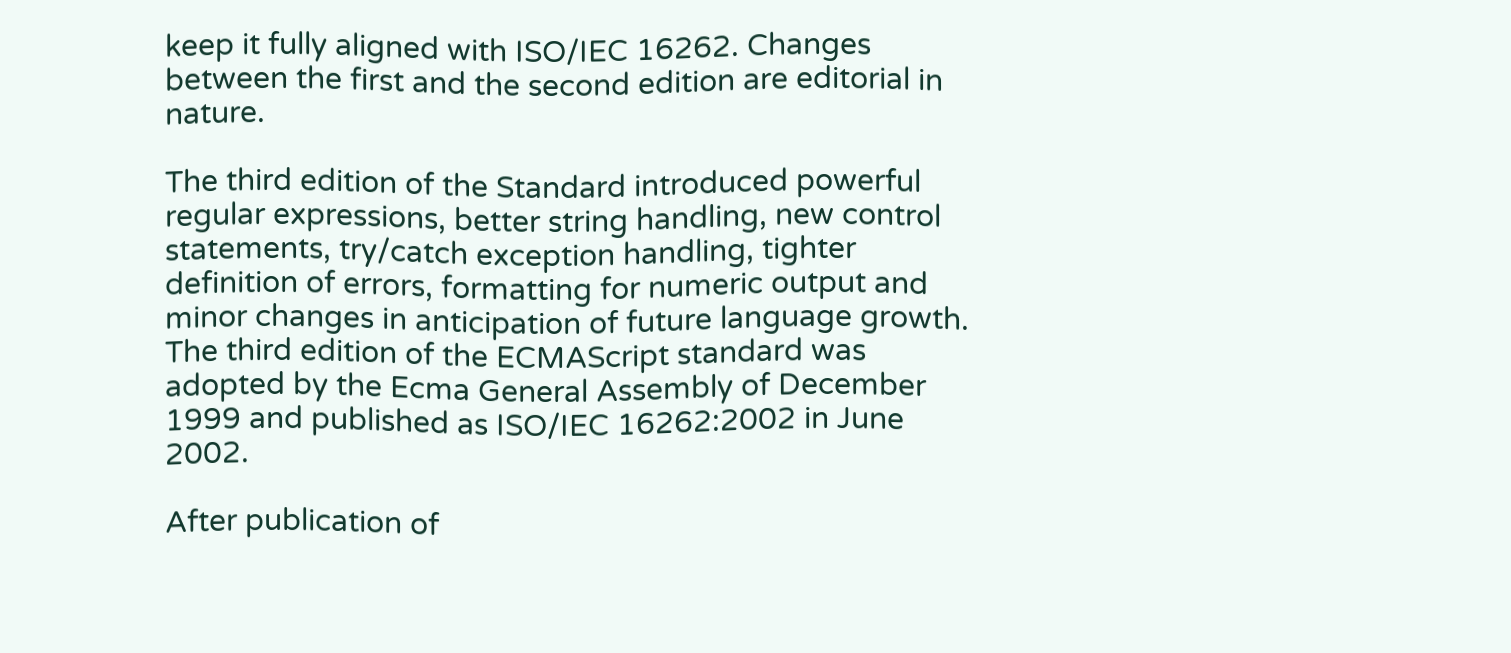keep it fully aligned with ISO/IEC 16262. Changes between the first and the second edition are editorial in nature.

The third edition of the Standard introduced powerful regular expressions, better string handling, new control statements, try/catch exception handling, tighter definition of errors, formatting for numeric output and minor changes in anticipation of future language growth. The third edition of the ECMAScript standard was adopted by the Ecma General Assembly of December 1999 and published as ISO/IEC 16262:2002 in June 2002.

After publication of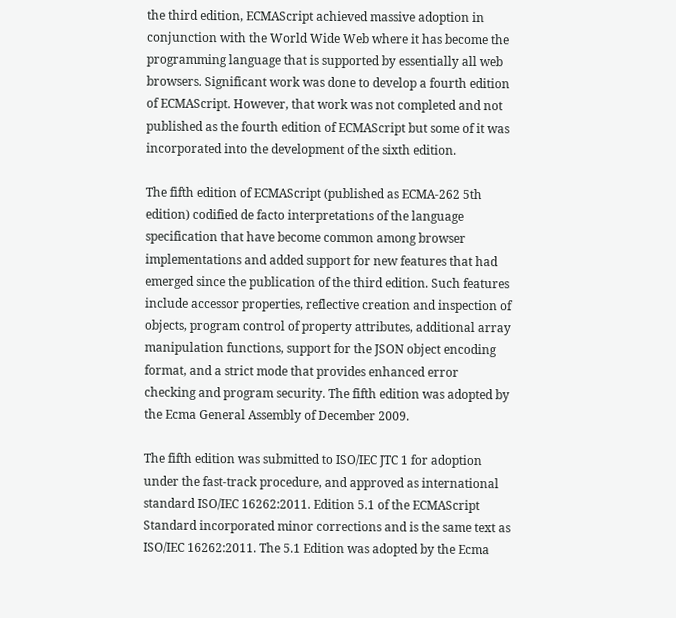the third edition, ECMAScript achieved massive adoption in conjunction with the World Wide Web where it has become the programming language that is supported by essentially all web browsers. Significant work was done to develop a fourth edition of ECMAScript. However, that work was not completed and not published as the fourth edition of ECMAScript but some of it was incorporated into the development of the sixth edition.

The fifth edition of ECMAScript (published as ECMA-262 5th edition) codified de facto interpretations of the language specification that have become common among browser implementations and added support for new features that had emerged since the publication of the third edition. Such features include accessor properties, reflective creation and inspection of objects, program control of property attributes, additional array manipulation functions, support for the JSON object encoding format, and a strict mode that provides enhanced error checking and program security. The fifth edition was adopted by the Ecma General Assembly of December 2009.

The fifth edition was submitted to ISO/IEC JTC 1 for adoption under the fast-track procedure, and approved as international standard ISO/IEC 16262:2011. Edition 5.1 of the ECMAScript Standard incorporated minor corrections and is the same text as ISO/IEC 16262:2011. The 5.1 Edition was adopted by the Ecma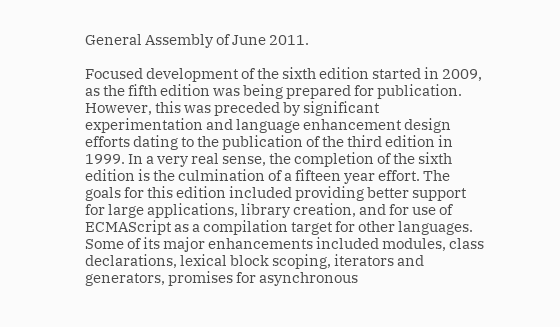General Assembly of June 2011.

Focused development of the sixth edition started in 2009, as the fifth edition was being prepared for publication. However, this was preceded by significant experimentation and language enhancement design efforts dating to the publication of the third edition in 1999. In a very real sense, the completion of the sixth edition is the culmination of a fifteen year effort. The goals for this edition included providing better support for large applications, library creation, and for use of ECMAScript as a compilation target for other languages. Some of its major enhancements included modules, class declarations, lexical block scoping, iterators and generators, promises for asynchronous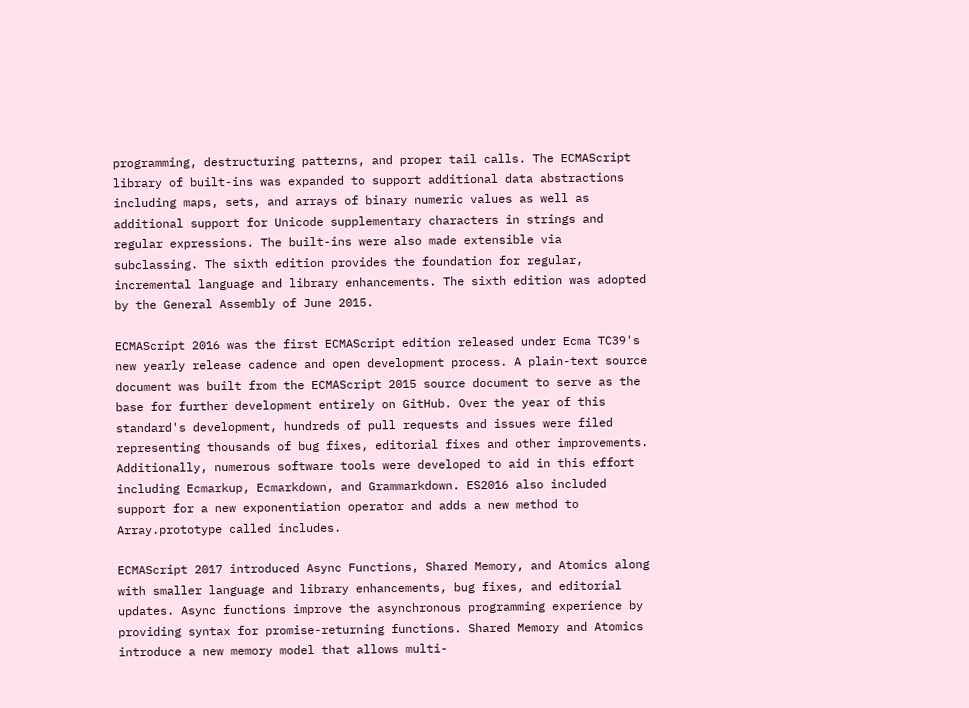programming, destructuring patterns, and proper tail calls. The ECMAScript library of built-ins was expanded to support additional data abstractions including maps, sets, and arrays of binary numeric values as well as additional support for Unicode supplementary characters in strings and regular expressions. The built-ins were also made extensible via subclassing. The sixth edition provides the foundation for regular, incremental language and library enhancements. The sixth edition was adopted by the General Assembly of June 2015.

ECMAScript 2016 was the first ECMAScript edition released under Ecma TC39's new yearly release cadence and open development process. A plain-text source document was built from the ECMAScript 2015 source document to serve as the base for further development entirely on GitHub. Over the year of this standard's development, hundreds of pull requests and issues were filed representing thousands of bug fixes, editorial fixes and other improvements. Additionally, numerous software tools were developed to aid in this effort including Ecmarkup, Ecmarkdown, and Grammarkdown. ES2016 also included support for a new exponentiation operator and adds a new method to Array.prototype called includes.

ECMAScript 2017 introduced Async Functions, Shared Memory, and Atomics along with smaller language and library enhancements, bug fixes, and editorial updates. Async functions improve the asynchronous programming experience by providing syntax for promise-returning functions. Shared Memory and Atomics introduce a new memory model that allows multi-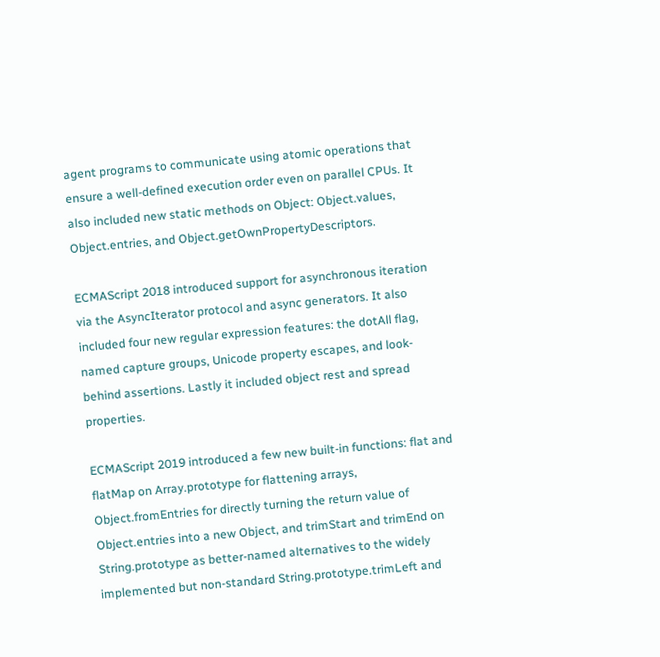agent programs to communicate using atomic operations that ensure a well-defined execution order even on parallel CPUs. It also included new static methods on Object: Object.values, Object.entries, and Object.getOwnPropertyDescriptors.

ECMAScript 2018 introduced support for asynchronous iteration via the AsyncIterator protocol and async generators. It also included four new regular expression features: the dotAll flag, named capture groups, Unicode property escapes, and look-behind assertions. Lastly it included object rest and spread properties.

ECMAScript 2019 introduced a few new built-in functions: flat and flatMap on Array.prototype for flattening arrays, Object.fromEntries for directly turning the return value of Object.entries into a new Object, and trimStart and trimEnd on String.prototype as better-named alternatives to the widely implemented but non-standard String.prototype.trimLeft and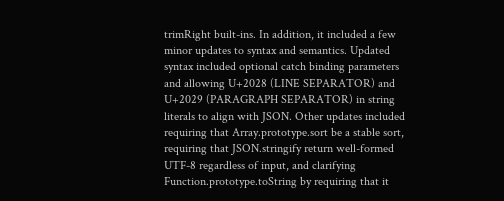trimRight built-ins. In addition, it included a few minor updates to syntax and semantics. Updated syntax included optional catch binding parameters and allowing U+2028 (LINE SEPARATOR) and U+2029 (PARAGRAPH SEPARATOR) in string literals to align with JSON. Other updates included requiring that Array.prototype.sort be a stable sort, requiring that JSON.stringify return well-formed UTF-8 regardless of input, and clarifying Function.prototype.toString by requiring that it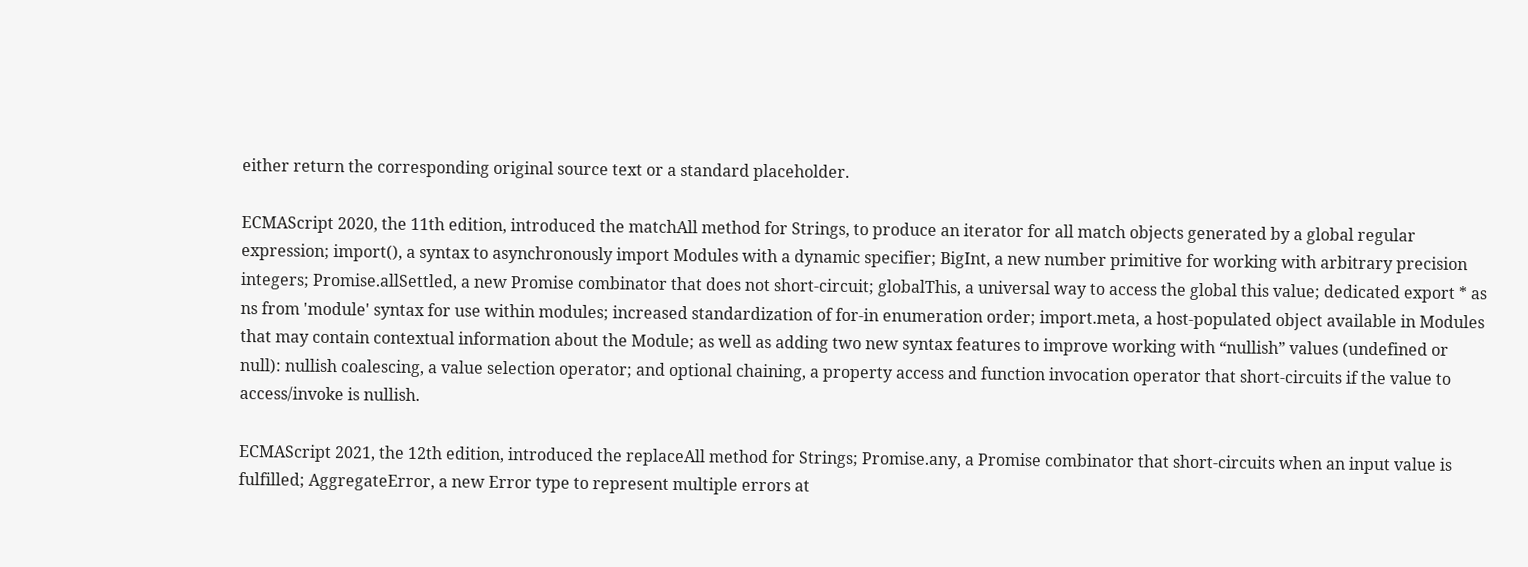either return the corresponding original source text or a standard placeholder.

ECMAScript 2020, the 11th edition, introduced the matchAll method for Strings, to produce an iterator for all match objects generated by a global regular expression; import(), a syntax to asynchronously import Modules with a dynamic specifier; BigInt, a new number primitive for working with arbitrary precision integers; Promise.allSettled, a new Promise combinator that does not short-circuit; globalThis, a universal way to access the global this value; dedicated export * as ns from 'module' syntax for use within modules; increased standardization of for-in enumeration order; import.meta, a host-populated object available in Modules that may contain contextual information about the Module; as well as adding two new syntax features to improve working with “nullish” values (undefined or null): nullish coalescing, a value selection operator; and optional chaining, a property access and function invocation operator that short-circuits if the value to access/invoke is nullish.

ECMAScript 2021, the 12th edition, introduced the replaceAll method for Strings; Promise.any, a Promise combinator that short-circuits when an input value is fulfilled; AggregateError, a new Error type to represent multiple errors at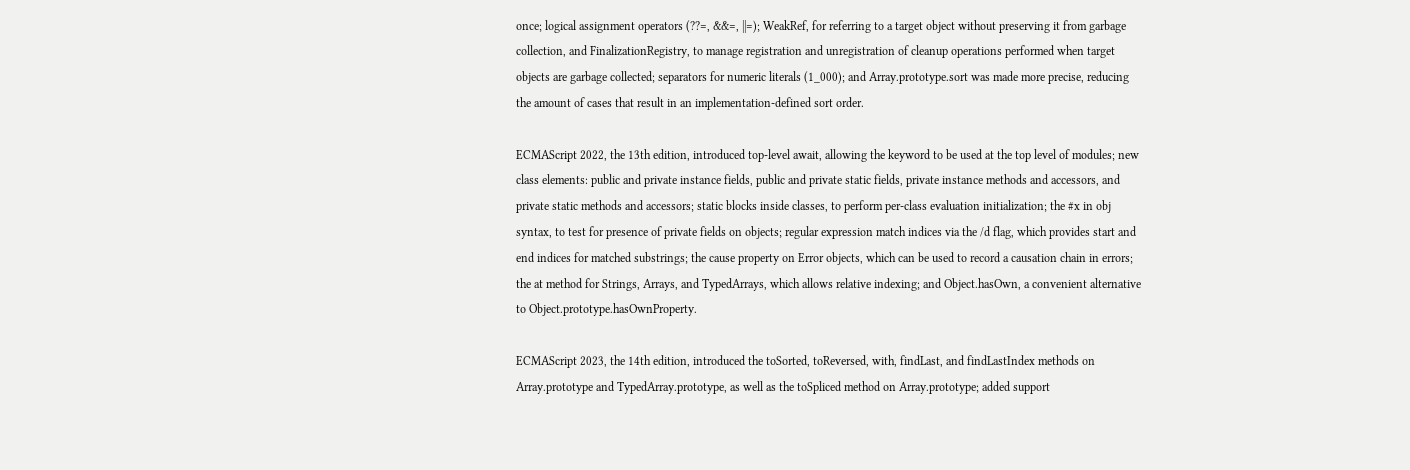once; logical assignment operators (??=, &&=, ||=); WeakRef, for referring to a target object without preserving it from garbage collection, and FinalizationRegistry, to manage registration and unregistration of cleanup operations performed when target objects are garbage collected; separators for numeric literals (1_000); and Array.prototype.sort was made more precise, reducing the amount of cases that result in an implementation-defined sort order.

ECMAScript 2022, the 13th edition, introduced top-level await, allowing the keyword to be used at the top level of modules; new class elements: public and private instance fields, public and private static fields, private instance methods and accessors, and private static methods and accessors; static blocks inside classes, to perform per-class evaluation initialization; the #x in obj syntax, to test for presence of private fields on objects; regular expression match indices via the /d flag, which provides start and end indices for matched substrings; the cause property on Error objects, which can be used to record a causation chain in errors; the at method for Strings, Arrays, and TypedArrays, which allows relative indexing; and Object.hasOwn, a convenient alternative to Object.prototype.hasOwnProperty.

ECMAScript 2023, the 14th edition, introduced the toSorted, toReversed, with, findLast, and findLastIndex methods on Array.prototype and TypedArray.prototype, as well as the toSpliced method on Array.prototype; added support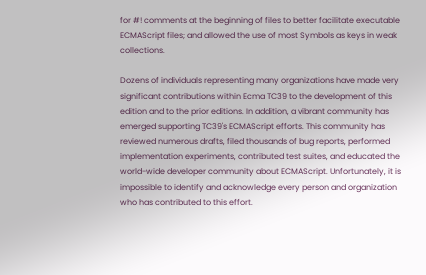for #! comments at the beginning of files to better facilitate executable ECMAScript files; and allowed the use of most Symbols as keys in weak collections.

Dozens of individuals representing many organizations have made very significant contributions within Ecma TC39 to the development of this edition and to the prior editions. In addition, a vibrant community has emerged supporting TC39's ECMAScript efforts. This community has reviewed numerous drafts, filed thousands of bug reports, performed implementation experiments, contributed test suites, and educated the world-wide developer community about ECMAScript. Unfortunately, it is impossible to identify and acknowledge every person and organization who has contributed to this effort.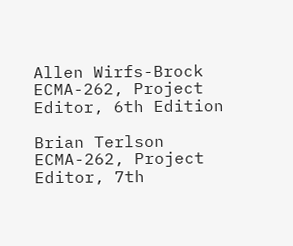Allen Wirfs-Brock
ECMA-262, Project Editor, 6th Edition

Brian Terlson
ECMA-262, Project Editor, 7th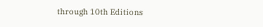through 10th Editions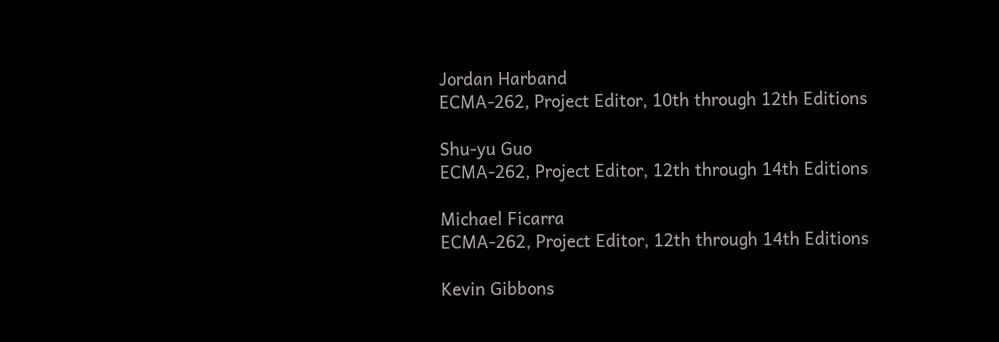Jordan Harband
ECMA-262, Project Editor, 10th through 12th Editions

Shu-yu Guo
ECMA-262, Project Editor, 12th through 14th Editions

Michael Ficarra
ECMA-262, Project Editor, 12th through 14th Editions

Kevin Gibbons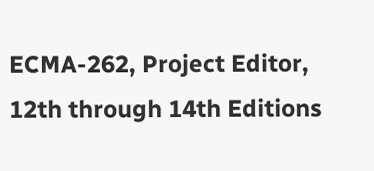ECMA-262, Project Editor, 12th through 14th Editions